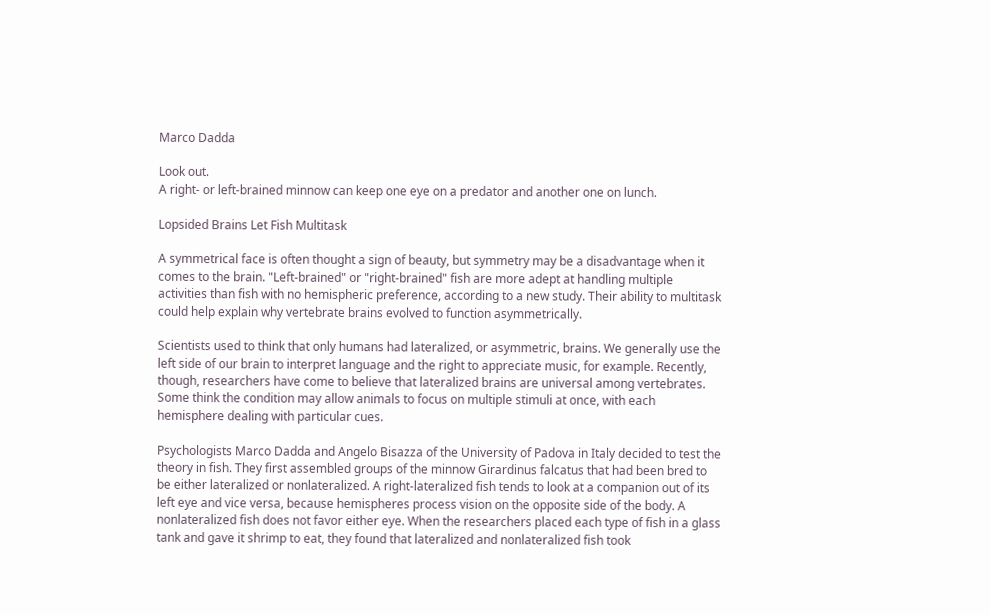Marco Dadda

Look out.
A right- or left-brained minnow can keep one eye on a predator and another one on lunch.

Lopsided Brains Let Fish Multitask

A symmetrical face is often thought a sign of beauty, but symmetry may be a disadvantage when it comes to the brain. "Left-brained" or "right-brained" fish are more adept at handling multiple activities than fish with no hemispheric preference, according to a new study. Their ability to multitask could help explain why vertebrate brains evolved to function asymmetrically.

Scientists used to think that only humans had lateralized, or asymmetric, brains. We generally use the left side of our brain to interpret language and the right to appreciate music, for example. Recently, though, researchers have come to believe that lateralized brains are universal among vertebrates. Some think the condition may allow animals to focus on multiple stimuli at once, with each hemisphere dealing with particular cues.

Psychologists Marco Dadda and Angelo Bisazza of the University of Padova in Italy decided to test the theory in fish. They first assembled groups of the minnow Girardinus falcatus that had been bred to be either lateralized or nonlateralized. A right-lateralized fish tends to look at a companion out of its left eye and vice versa, because hemispheres process vision on the opposite side of the body. A nonlateralized fish does not favor either eye. When the researchers placed each type of fish in a glass tank and gave it shrimp to eat, they found that lateralized and nonlateralized fish took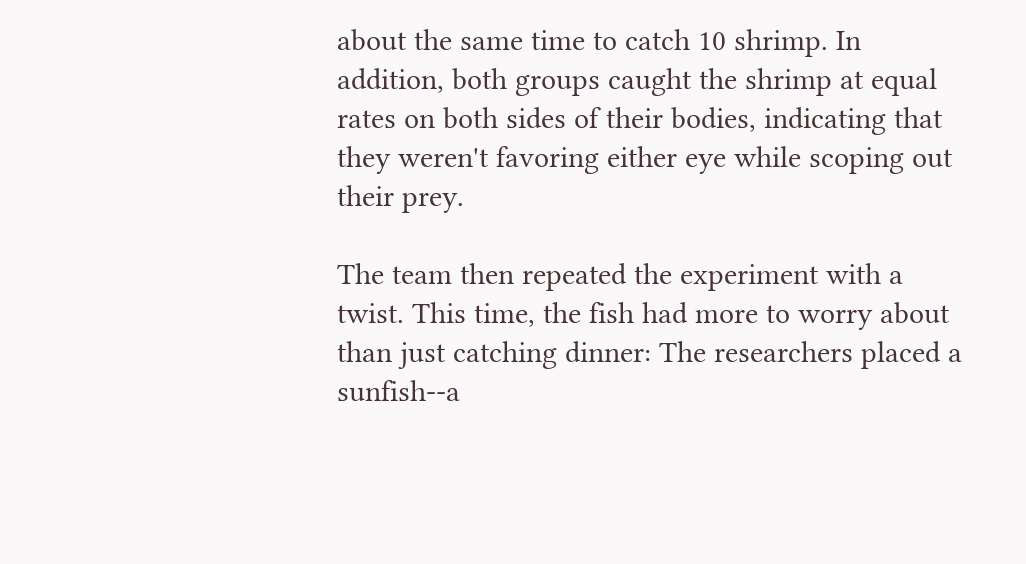about the same time to catch 10 shrimp. In addition, both groups caught the shrimp at equal rates on both sides of their bodies, indicating that they weren't favoring either eye while scoping out their prey.

The team then repeated the experiment with a twist. This time, the fish had more to worry about than just catching dinner: The researchers placed a sunfish--a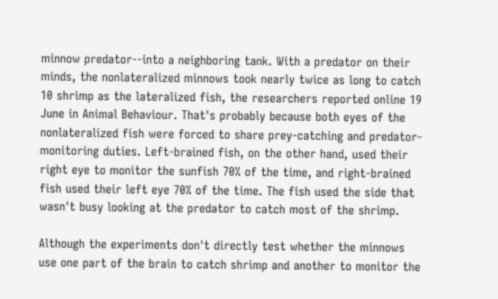minnow predator--into a neighboring tank. With a predator on their minds, the nonlateralized minnows took nearly twice as long to catch 10 shrimp as the lateralized fish, the researchers reported online 19 June in Animal Behaviour. That's probably because both eyes of the nonlateralized fish were forced to share prey-catching and predator-monitoring duties. Left-brained fish, on the other hand, used their right eye to monitor the sunfish 70% of the time, and right-brained fish used their left eye 70% of the time. The fish used the side that wasn't busy looking at the predator to catch most of the shrimp.

Although the experiments don't directly test whether the minnows use one part of the brain to catch shrimp and another to monitor the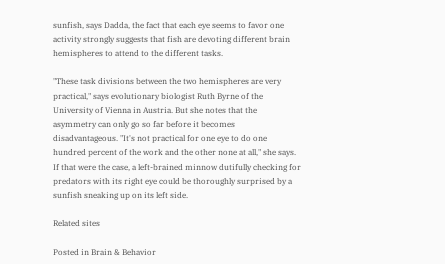sunfish, says Dadda, the fact that each eye seems to favor one activity strongly suggests that fish are devoting different brain hemispheres to attend to the different tasks.

"These task divisions between the two hemispheres are very practical," says evolutionary biologist Ruth Byrne of the University of Vienna in Austria. But she notes that the asymmetry can only go so far before it becomes disadvantageous. "It's not practical for one eye to do one hundred percent of the work and the other none at all," she says. If that were the case, a left-brained minnow dutifully checking for predators with its right eye could be thoroughly surprised by a sunfish sneaking up on its left side.

Related sites

Posted in Brain & Behavior